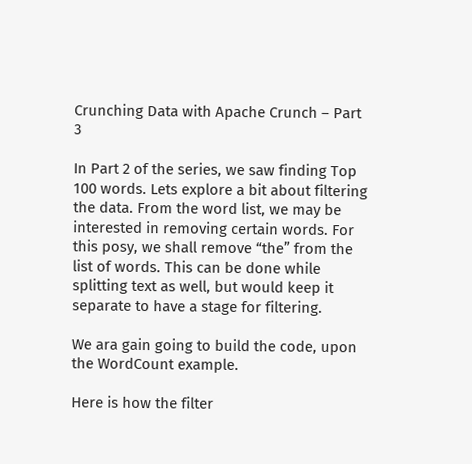Crunching Data with Apache Crunch – Part 3

In Part 2 of the series, we saw finding Top 100 words. Lets explore a bit about filtering the data. From the word list, we may be interested in removing certain words. For this posy, we shall remove “the” from the list of words. This can be done while splitting text as well, but would keep it separate to have a stage for filtering.

We ara gain going to build the code, upon the WordCount example.

Here is how the filter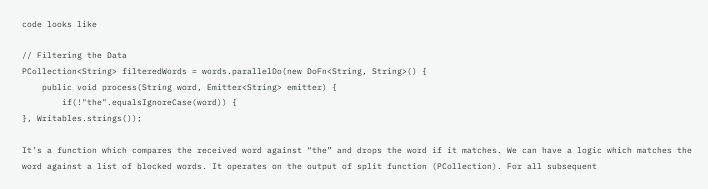code looks like

// Filtering the Data
PCollection<String> filteredWords = words.parallelDo(new DoFn<String, String>() {
    public void process(String word, Emitter<String> emitter) {
        if(!"the".equalsIgnoreCase(word)) {
}, Writables.strings());

It’s a function which compares the received word against “the” and drops the word if it matches. We can have a logic which matches the word against a list of blocked words. It operates on the output of split function (PCollection). For all subsequent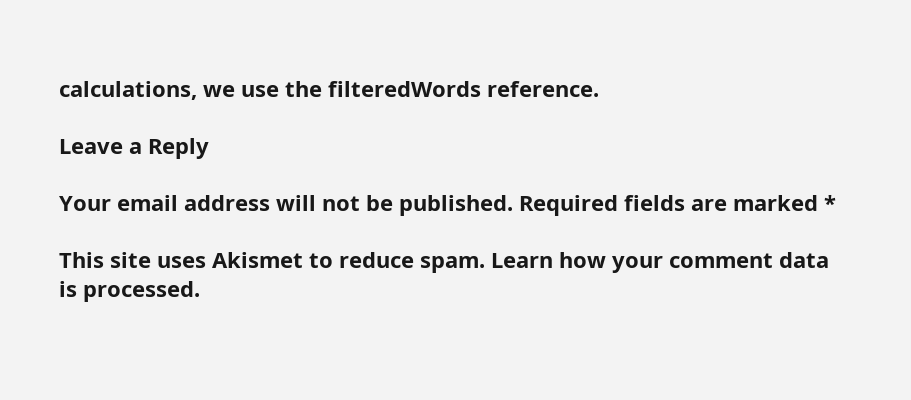calculations, we use the filteredWords reference.

Leave a Reply

Your email address will not be published. Required fields are marked *

This site uses Akismet to reduce spam. Learn how your comment data is processed.